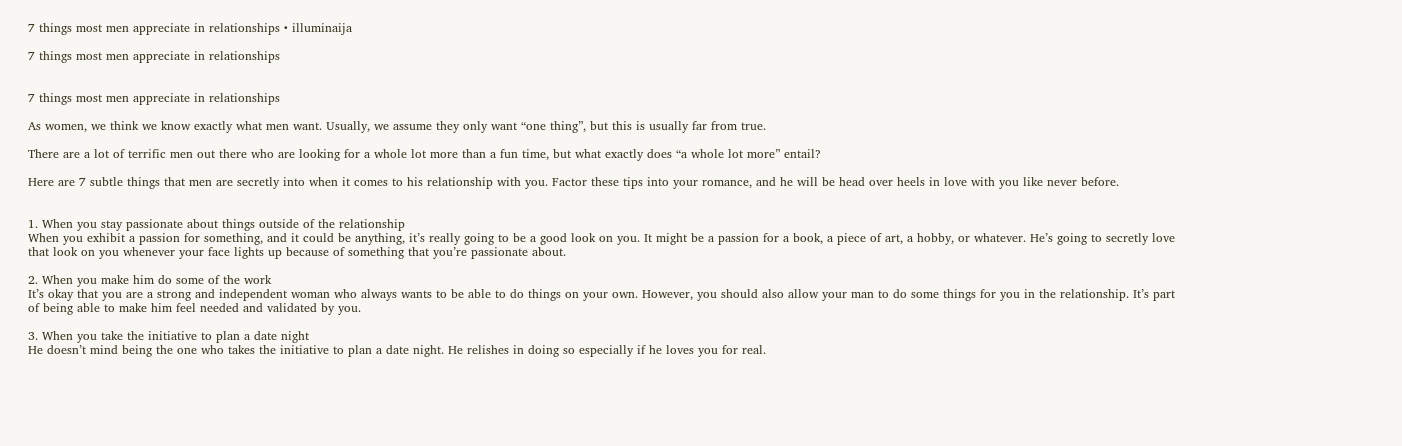7 things most men appreciate in relationships • illuminaija

7 things most men appreciate in relationships


7 things most men appreciate in relationships

As women, we think we know exactly what men want. Usually, we assume they only want “one thing”, but this is usually far from true.

There are a lot of terrific men out there who are looking for a whole lot more than a fun time, but what exactly does “a whole lot more” entail?

Here are 7 subtle things that men are secretly into when it comes to his relationship with you. Factor these tips into your romance, and he will be head over heels in love with you like never before.


1. When you stay passionate about things outside of the relationship
When you exhibit a passion for something, and it could be anything, it’s really going to be a good look on you. It might be a passion for a book, a piece of art, a hobby, or whatever. He’s going to secretly love that look on you whenever your face lights up because of something that you’re passionate about.

2. When you make him do some of the work
It’s okay that you are a strong and independent woman who always wants to be able to do things on your own. However, you should also allow your man to do some things for you in the relationship. It’s part of being able to make him feel needed and validated by you.

3. When you take the initiative to plan a date night
He doesn’t mind being the one who takes the initiative to plan a date night. He relishes in doing so especially if he loves you for real.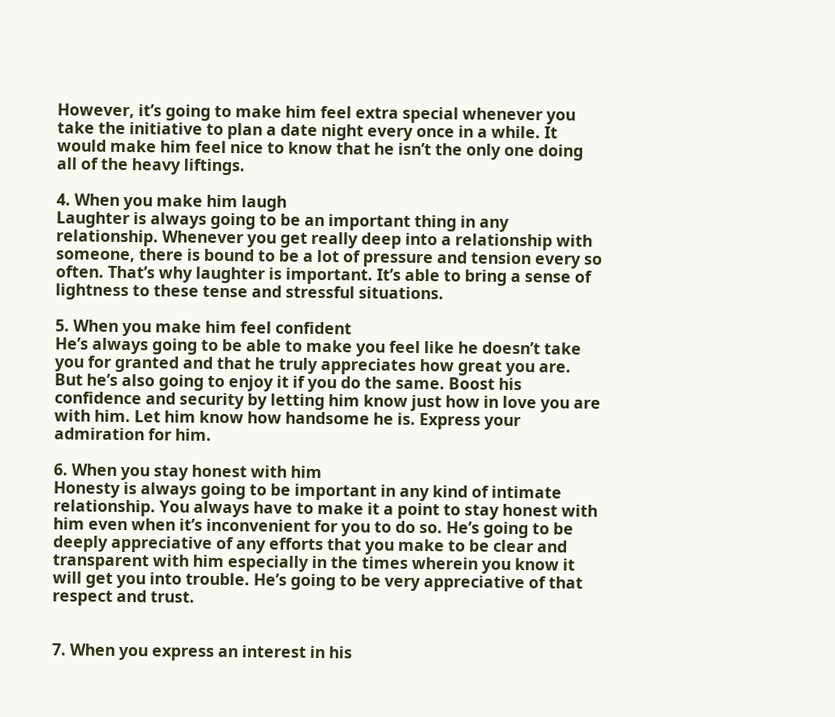However, it’s going to make him feel extra special whenever you take the initiative to plan a date night every once in a while. It would make him feel nice to know that he isn’t the only one doing all of the heavy liftings.

4. When you make him laugh
Laughter is always going to be an important thing in any relationship. Whenever you get really deep into a relationship with someone, there is bound to be a lot of pressure and tension every so often. That’s why laughter is important. It’s able to bring a sense of lightness to these tense and stressful situations.

5. When you make him feel confident
He’s always going to be able to make you feel like he doesn’t take you for granted and that he truly appreciates how great you are. But he’s also going to enjoy it if you do the same. Boost his confidence and security by letting him know just how in love you are with him. Let him know how handsome he is. Express your admiration for him.

6. When you stay honest with him
Honesty is always going to be important in any kind of intimate relationship. You always have to make it a point to stay honest with him even when it’s inconvenient for you to do so. He’s going to be deeply appreciative of any efforts that you make to be clear and transparent with him especially in the times wherein you know it will get you into trouble. He’s going to be very appreciative of that respect and trust.


7. When you express an interest in his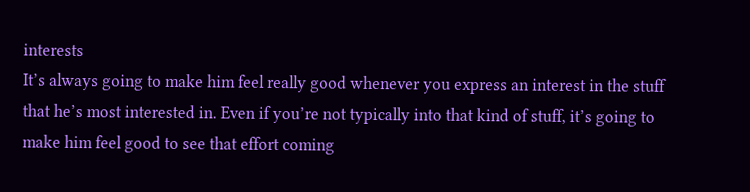interests
It’s always going to make him feel really good whenever you express an interest in the stuff that he’s most interested in. Even if you’re not typically into that kind of stuff, it’s going to make him feel good to see that effort coming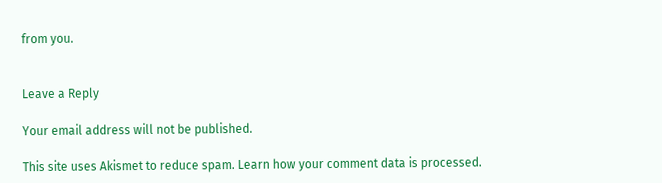from you.


Leave a Reply

Your email address will not be published.

This site uses Akismet to reduce spam. Learn how your comment data is processed.